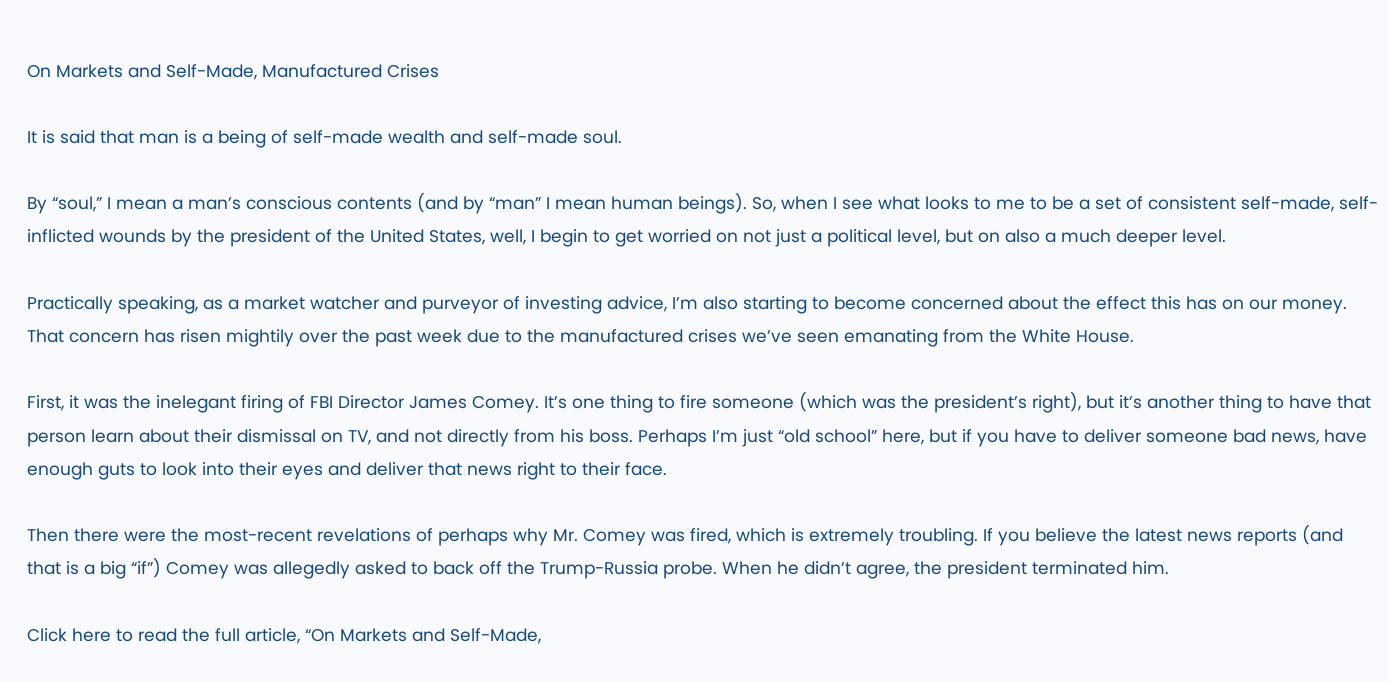On Markets and Self-Made, Manufactured Crises

It is said that man is a being of self-made wealth and self-made soul.

By “soul,” I mean a man’s conscious contents (and by “man” I mean human beings). So, when I see what looks to me to be a set of consistent self-made, self-inflicted wounds by the president of the United States, well, I begin to get worried on not just a political level, but on also a much deeper level.

Practically speaking, as a market watcher and purveyor of investing advice, I’m also starting to become concerned about the effect this has on our money. That concern has risen mightily over the past week due to the manufactured crises we’ve seen emanating from the White House.

First, it was the inelegant firing of FBI Director James Comey. It’s one thing to fire someone (which was the president’s right), but it’s another thing to have that person learn about their dismissal on TV, and not directly from his boss. Perhaps I’m just “old school” here, but if you have to deliver someone bad news, have enough guts to look into their eyes and deliver that news right to their face.

Then there were the most-recent revelations of perhaps why Mr. Comey was fired, which is extremely troubling. If you believe the latest news reports (and that is a big “if”) Comey was allegedly asked to back off the Trump-Russia probe. When he didn’t agree, the president terminated him.

Click here to read the full article, “On Markets and Self-Made,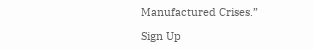Manufactured Crises.”

Sign Up